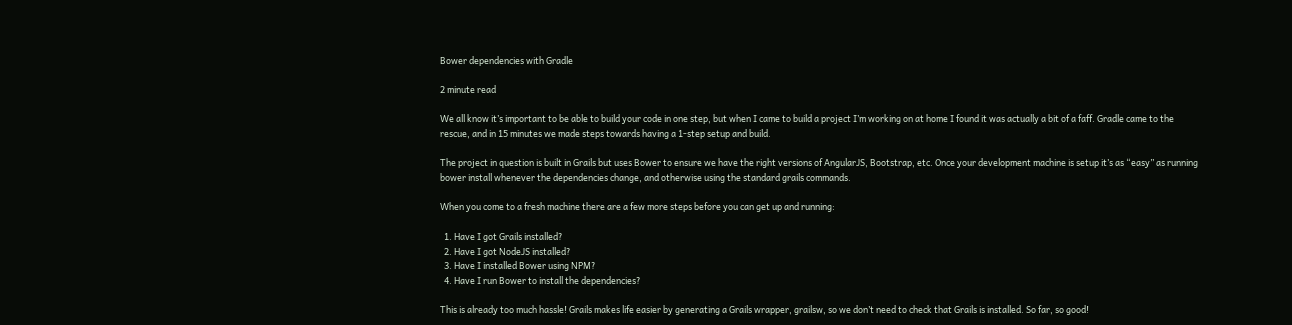Bower dependencies with Gradle

2 minute read

We all know it’s important to be able to build your code in one step, but when I came to build a project I’m working on at home I found it was actually a bit of a faff. Gradle came to the rescue, and in 15 minutes we made steps towards having a 1-step setup and build.

The project in question is built in Grails but uses Bower to ensure we have the right versions of AngularJS, Bootstrap, etc. Once your development machine is setup it’s as “easy” as running bower install whenever the dependencies change, and otherwise using the standard grails commands.

When you come to a fresh machine there are a few more steps before you can get up and running:

  1. Have I got Grails installed?
  2. Have I got NodeJS installed?
  3. Have I installed Bower using NPM?
  4. Have I run Bower to install the dependencies?

This is already too much hassle! Grails makes life easier by generating a Grails wrapper, grailsw, so we don’t need to check that Grails is installed. So far, so good!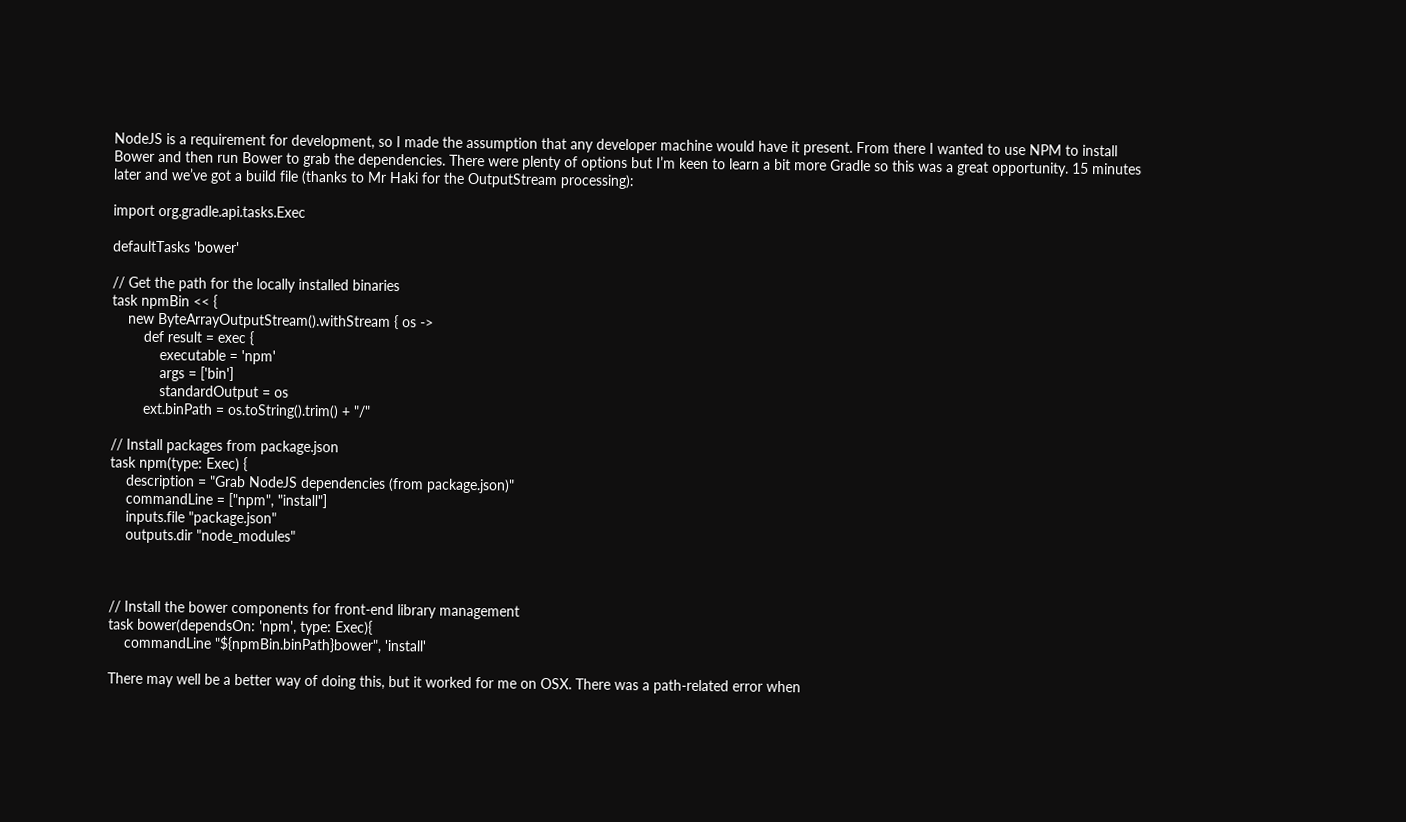NodeJS is a requirement for development, so I made the assumption that any developer machine would have it present. From there I wanted to use NPM to install Bower and then run Bower to grab the dependencies. There were plenty of options but I’m keen to learn a bit more Gradle so this was a great opportunity. 15 minutes later and we’ve got a build file (thanks to Mr Haki for the OutputStream processing):

import org.gradle.api.tasks.Exec

defaultTasks 'bower'

// Get the path for the locally installed binaries
task npmBin << {
    new ByteArrayOutputStream().withStream { os ->
        def result = exec {
            executable = 'npm'
            args = ['bin']
            standardOutput = os
        ext.binPath = os.toString().trim() + "/"

// Install packages from package.json
task npm(type: Exec) {
    description = "Grab NodeJS dependencies (from package.json)"
    commandLine = ["npm", "install"]
    inputs.file "package.json"
    outputs.dir "node_modules"



// Install the bower components for front-end library management
task bower(dependsOn: 'npm', type: Exec){
    commandLine "${npmBin.binPath}bower", 'install'

There may well be a better way of doing this, but it worked for me on OSX. There was a path-related error when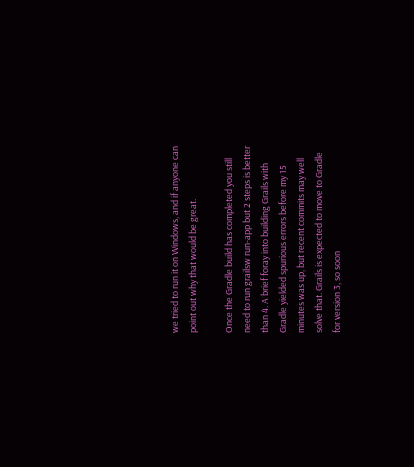we tried to run it on Windows, and if anyone can point out why that would be great.

Once the Gradle build has completed you still need to run grailsw run-app but 2 steps is better than 4. A brief foray into building Grails with Gradle yielded spurious errors before my 15 minutes was up, but recent commits may well solve that. Grails is expected to move to Gradle for version 3, so soon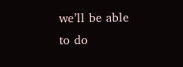we’ll be able to do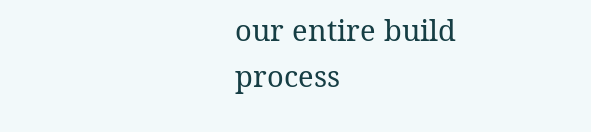our entire build process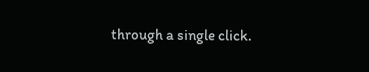through a single click.